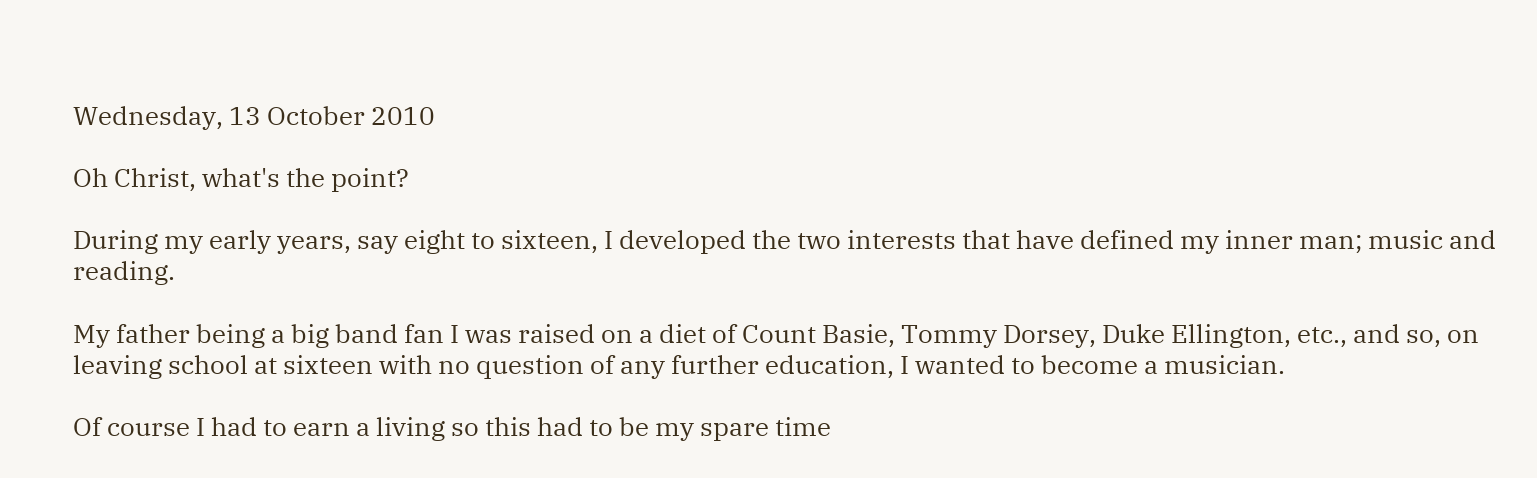Wednesday, 13 October 2010

Oh Christ, what's the point?

During my early years, say eight to sixteen, I developed the two interests that have defined my inner man; music and reading.

My father being a big band fan I was raised on a diet of Count Basie, Tommy Dorsey, Duke Ellington, etc., and so, on leaving school at sixteen with no question of any further education, I wanted to become a musician.

Of course I had to earn a living so this had to be my spare time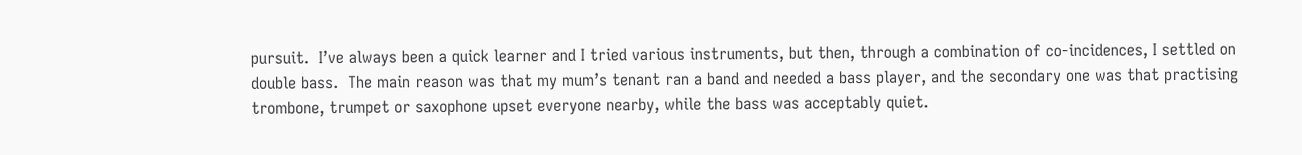pursuit.  I’ve always been a quick learner and I tried various instruments, but then, through a combination of co-incidences, I settled on double bass.  The main reason was that my mum’s tenant ran a band and needed a bass player, and the secondary one was that practising trombone, trumpet or saxophone upset everyone nearby, while the bass was acceptably quiet.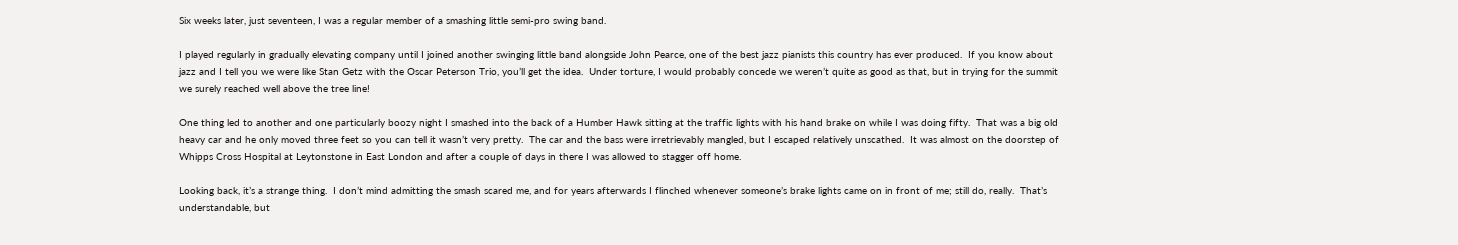Six weeks later, just seventeen, I was a regular member of a smashing little semi-pro swing band.

I played regularly in gradually elevating company until I joined another swinging little band alongside John Pearce, one of the best jazz pianists this country has ever produced.  If you know about jazz and I tell you we were like Stan Getz with the Oscar Peterson Trio, you’ll get the idea.  Under torture, I would probably concede we weren’t quite as good as that, but in trying for the summit we surely reached well above the tree line!

One thing led to another and one particularly boozy night I smashed into the back of a Humber Hawk sitting at the traffic lights with his hand brake on while I was doing fifty.  That was a big old heavy car and he only moved three feet so you can tell it wasn’t very pretty.  The car and the bass were irretrievably mangled, but I escaped relatively unscathed.  It was almost on the doorstep of Whipps Cross Hospital at Leytonstone in East London and after a couple of days in there I was allowed to stagger off home.

Looking back, it’s a strange thing.  I don’t mind admitting the smash scared me, and for years afterwards I flinched whenever someone’s brake lights came on in front of me; still do, really.  That’s understandable, but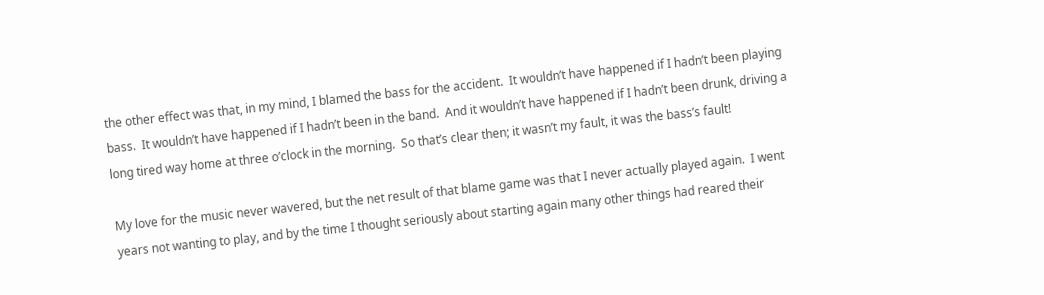the other effect was that, in my mind, I blamed the bass for the accident.  It wouldn’t have happened if I hadn’t been playing bass.  It wouldn’t have happened if I hadn’t been in the band.  And it wouldn’t have happened if I hadn’t been drunk, driving a long tired way home at three o’clock in the morning.  So that’s clear then; it wasn’t my fault, it was the bass’s fault!

My love for the music never wavered, but the net result of that blame game was that I never actually played again.  I went years not wanting to play, and by the time I thought seriously about starting again many other things had reared their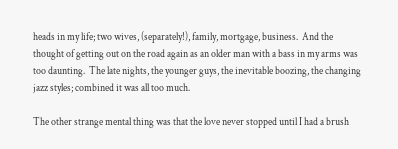heads in my life; two wives, (separately!), family, mortgage, business.  And the thought of getting out on the road again as an older man with a bass in my arms was too daunting.  The late nights, the younger guys, the inevitable boozing, the changing jazz styles; combined it was all too much.

The other strange mental thing was that the love never stopped until I had a brush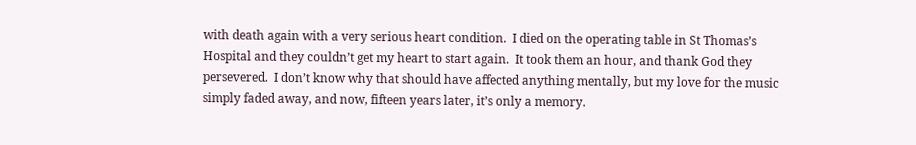with death again with a very serious heart condition.  I died on the operating table in St Thomas’s Hospital and they couldn’t get my heart to start again.  It took them an hour, and thank God they persevered.  I don’t know why that should have affected anything mentally, but my love for the music simply faded away, and now, fifteen years later, it’s only a memory.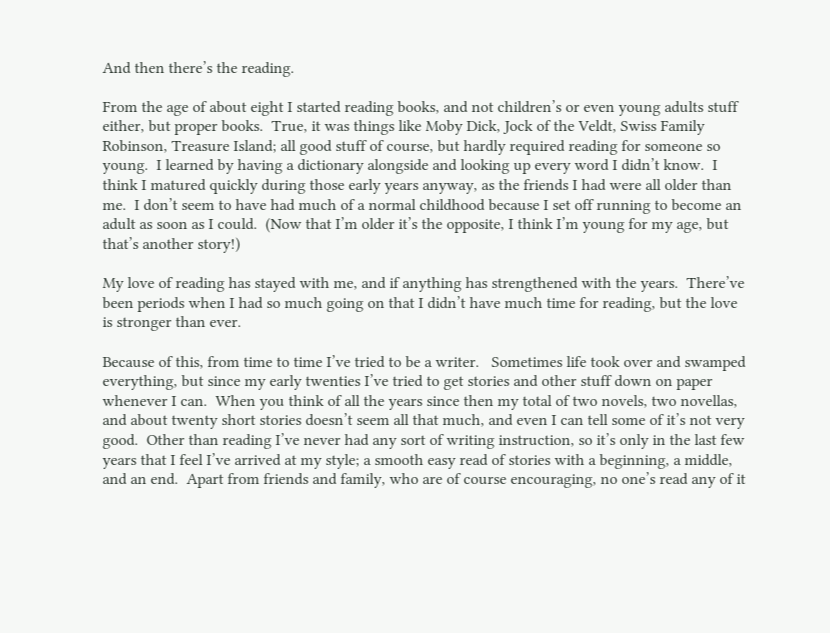And then there’s the reading.

From the age of about eight I started reading books, and not children’s or even young adults stuff either, but proper books.  True, it was things like Moby Dick, Jock of the Veldt, Swiss Family Robinson, Treasure Island; all good stuff of course, but hardly required reading for someone so young.  I learned by having a dictionary alongside and looking up every word I didn’t know.  I think I matured quickly during those early years anyway, as the friends I had were all older than me.  I don’t seem to have had much of a normal childhood because I set off running to become an adult as soon as I could.  (Now that I’m older it’s the opposite, I think I’m young for my age, but that’s another story!)

My love of reading has stayed with me, and if anything has strengthened with the years.  There’ve been periods when I had so much going on that I didn’t have much time for reading, but the love is stronger than ever.

Because of this, from time to time I’ve tried to be a writer.   Sometimes life took over and swamped everything, but since my early twenties I’ve tried to get stories and other stuff down on paper whenever I can.  When you think of all the years since then my total of two novels, two novellas, and about twenty short stories doesn’t seem all that much, and even I can tell some of it’s not very good.  Other than reading I’ve never had any sort of writing instruction, so it’s only in the last few years that I feel I’ve arrived at my style; a smooth easy read of stories with a beginning, a middle, and an end.  Apart from friends and family, who are of course encouraging, no one’s read any of it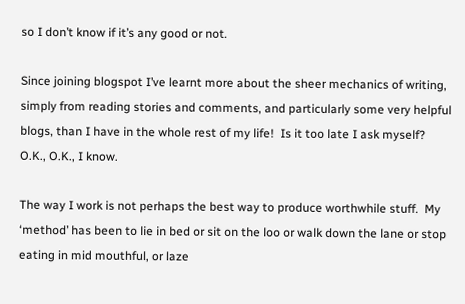so I don’t know if it’s any good or not.

Since joining blogspot I’ve learnt more about the sheer mechanics of writing, simply from reading stories and comments, and particularly some very helpful blogs, than I have in the whole rest of my life!  Is it too late I ask myself?  O.K., O.K., I know.

The way I work is not perhaps the best way to produce worthwhile stuff.  My ‘method’ has been to lie in bed or sit on the loo or walk down the lane or stop eating in mid mouthful, or laze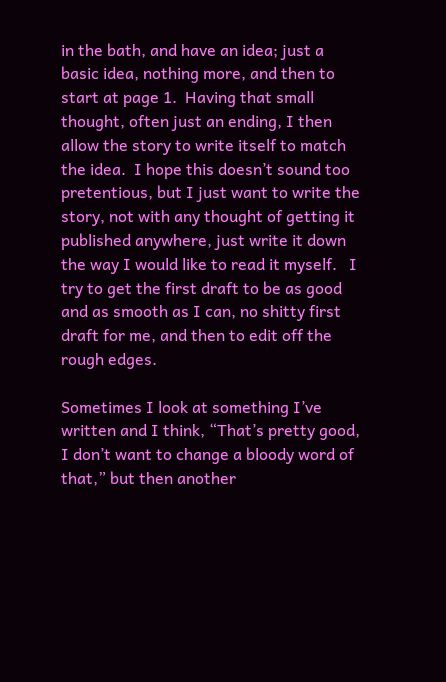in the bath, and have an idea; just a basic idea, nothing more, and then to start at page 1.  Having that small thought, often just an ending, I then allow the story to write itself to match the idea.  I hope this doesn’t sound too pretentious, but I just want to write the story, not with any thought of getting it published anywhere, just write it down the way I would like to read it myself.   I try to get the first draft to be as good and as smooth as I can, no shitty first draft for me, and then to edit off the rough edges.

Sometimes I look at something I’ve written and I think, “That’s pretty good, I don’t want to change a bloody word of that,” but then another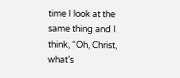time I look at the same thing and I think, “Oh, Christ, what’s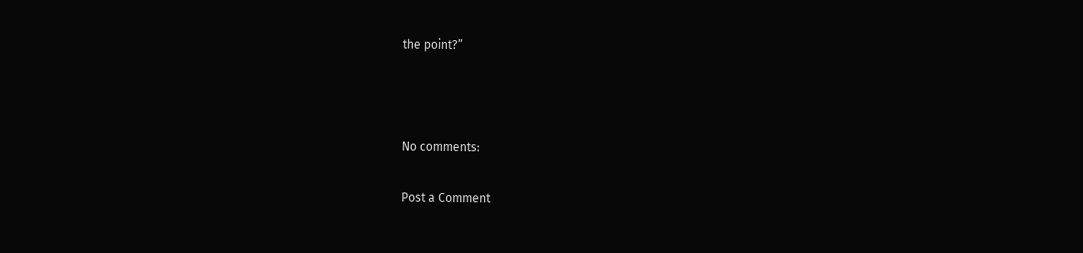the point?”



No comments:

Post a Comment